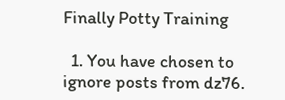Finally Potty Training

  1. You have chosen to ignore posts from dz76.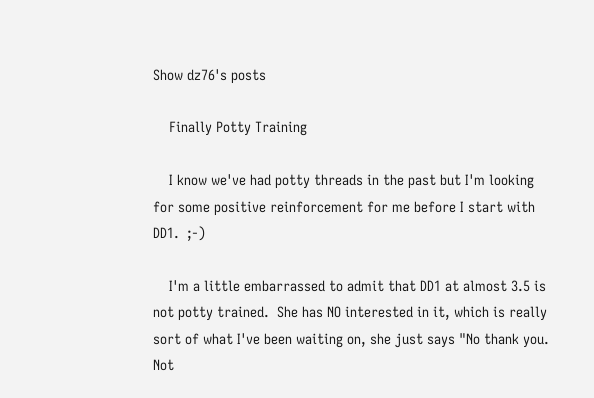Show dz76's posts

    Finally Potty Training

    I know we've had potty threads in the past but I'm looking for some positive reinforcement for me before I start with DD1.  ;-)

    I'm a little embarrassed to admit that DD1 at almost 3.5 is not potty trained.  She has NO interested in it, which is really sort of what I've been waiting on, she just says "No thank you. Not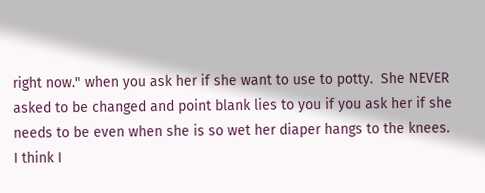right now." when you ask her if she want to use to potty.  She NEVER asked to be changed and point blank lies to you if you ask her if she needs to be even when she is so wet her diaper hangs to the knees.  I think I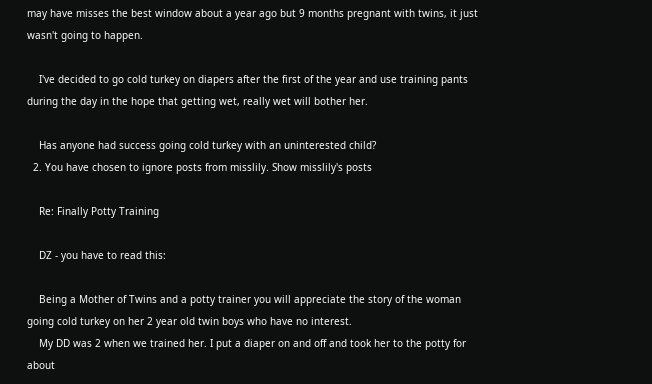may have misses the best window about a year ago but 9 months pregnant with twins, it just wasn't going to happen.

    I've decided to go cold turkey on diapers after the first of the year and use training pants during the day in the hope that getting wet, really wet will bother her.

    Has anyone had success going cold turkey with an uninterested child?
  2. You have chosen to ignore posts from misslily. Show misslily's posts

    Re: Finally Potty Training

    DZ - you have to read this:

    Being a Mother of Twins and a potty trainer you will appreciate the story of the woman going cold turkey on her 2 year old twin boys who have no interest.
    My DD was 2 when we trained her. I put a diaper on and off and took her to the potty for about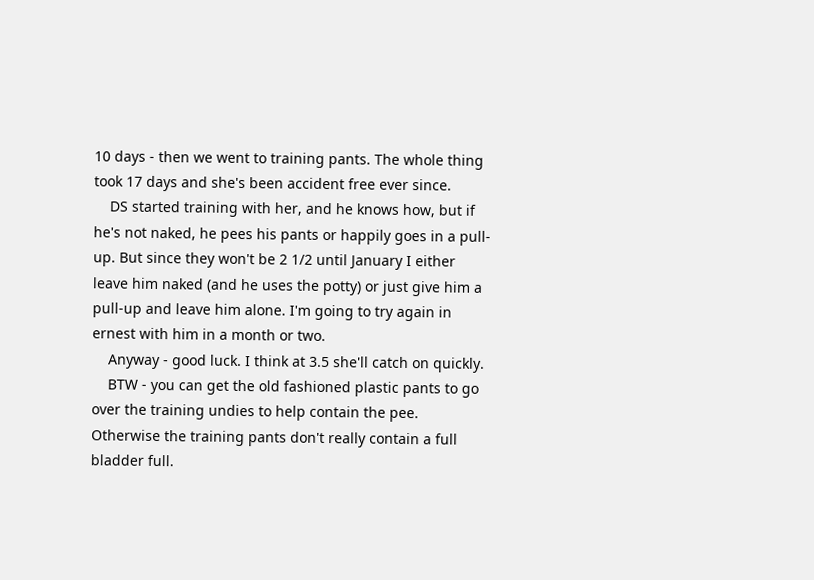10 days - then we went to training pants. The whole thing took 17 days and she's been accident free ever since.
    DS started training with her, and he knows how, but if he's not naked, he pees his pants or happily goes in a pull-up. But since they won't be 2 1/2 until January I either leave him naked (and he uses the potty) or just give him a pull-up and leave him alone. I'm going to try again in ernest with him in a month or two.
    Anyway - good luck. I think at 3.5 she'll catch on quickly.
    BTW - you can get the old fashioned plastic pants to go over the training undies to help contain the pee. Otherwise the training pants don't really contain a full bladder full.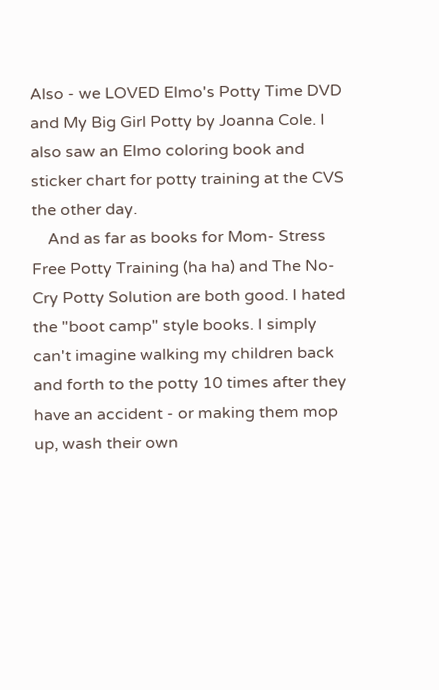Also - we LOVED Elmo's Potty Time DVD and My Big Girl Potty by Joanna Cole. I also saw an Elmo coloring book and sticker chart for potty training at the CVS the other day.
    And as far as books for Mom- Stress Free Potty Training (ha ha) and The No-Cry Potty Solution are both good. I hated the "boot camp" style books. I simply can't imagine walking my children back and forth to the potty 10 times after they have an accident - or making them mop up, wash their own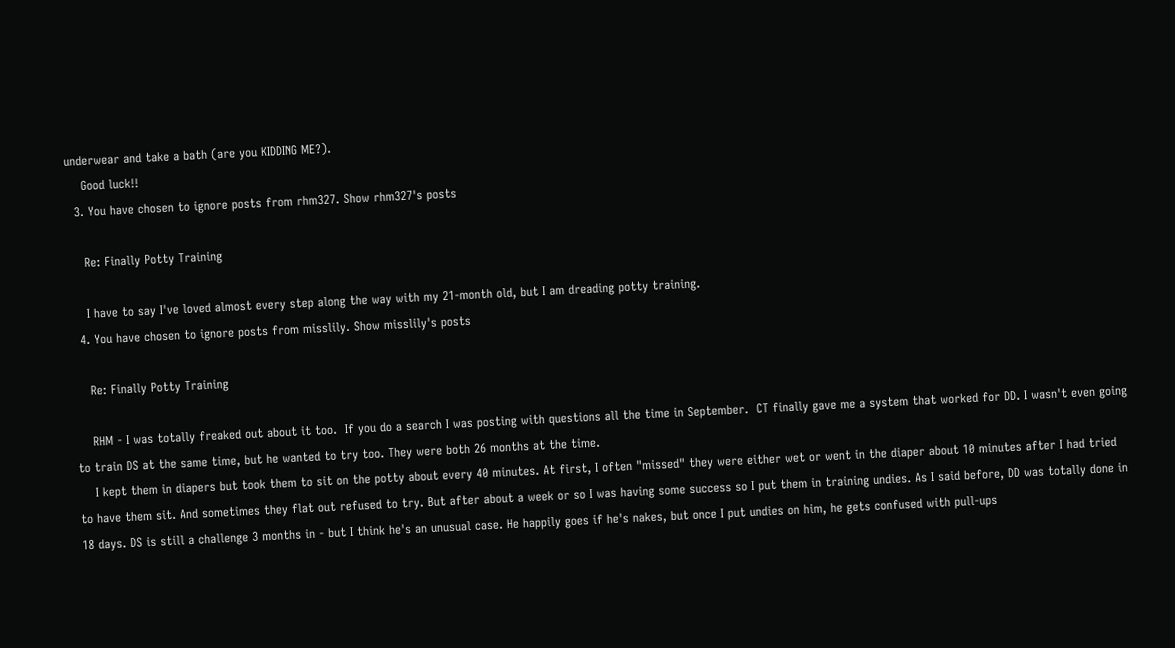underwear and take a bath (are you KIDDING ME?).
    Good luck!!
  3. You have chosen to ignore posts from rhm327. Show rhm327's posts

    Re: Finally Potty Training

    I have to say I've loved almost every step along the way with my 21-month old, but I am dreading potty training.
  4. You have chosen to ignore posts from misslily. Show misslily's posts

    Re: Finally Potty Training

    RHM - I was totally freaked out about it too.  If you do a search I was posting with questions all the time in September.  CT finally gave me a system that worked for DD. I wasn't even going to train DS at the same time, but he wanted to try too. They were both 26 months at the time.
    I kept them in diapers but took them to sit on the potty about every 40 minutes. At first, I often "missed" they were either wet or went in the diaper about 10 minutes after I had tried to have them sit. And sometimes they flat out refused to try. But after about a week or so I was having some success so I put them in training undies. As I said before, DD was totally done in 18 days. DS is still a challenge 3 months in - but I think he's an unusual case. He happily goes if he's nakes, but once I put undies on him, he gets confused with pull-ups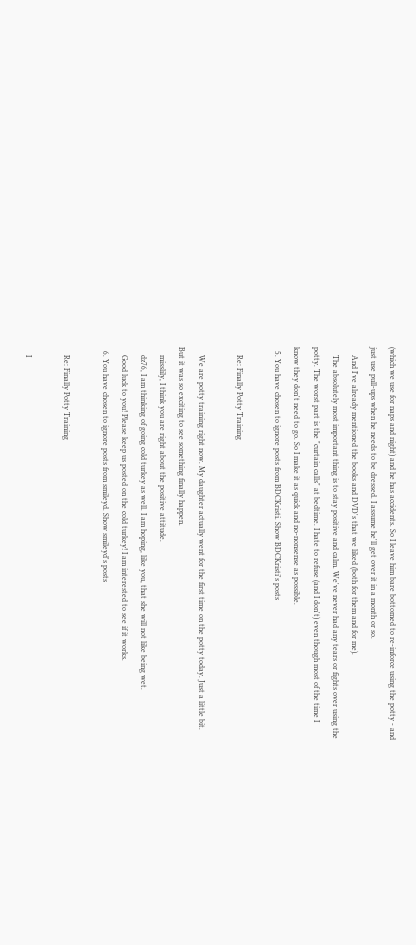(which we use for naps and night) and he has accidents. So I leave him bare bottomed to re-inforce using the potty - and just use pull-ups when he needs to be dressed. I assume he'll get over it in a month or so.
    And I've already mentioned the books and DVD's that we liked (both for them and for me).
    The absolutely most important thing is to stay positive and calm. We've never had any tears or fights over using the potty. The worst part is the "curtain calls" at bedtime. I hate to refuse (and I don't) even though most of the time I know they don't need to go. So I make it as quick and no-nonsense as possible.
  5. You have chosen to ignore posts from BDCKristi. Show BDCKristi's posts

    Re: Finally Potty Training

    We are potty training right now. My daughter actually went for the first time on the potty today. Just a little bit. But it was so exciting to see something finally happen.
    misslily, I think you are right about the positive attitude.
    dz76, I am thinking of going cold turkey as well. I am hoping, like you, that she will not like being wet.
    Good luck to you! Please keep us posted on the cold turkey! I am interested to see if it works.
  6. You have chosen to ignore posts from smileyd. Show smileyd's posts

    Re: Finally Potty Training

    I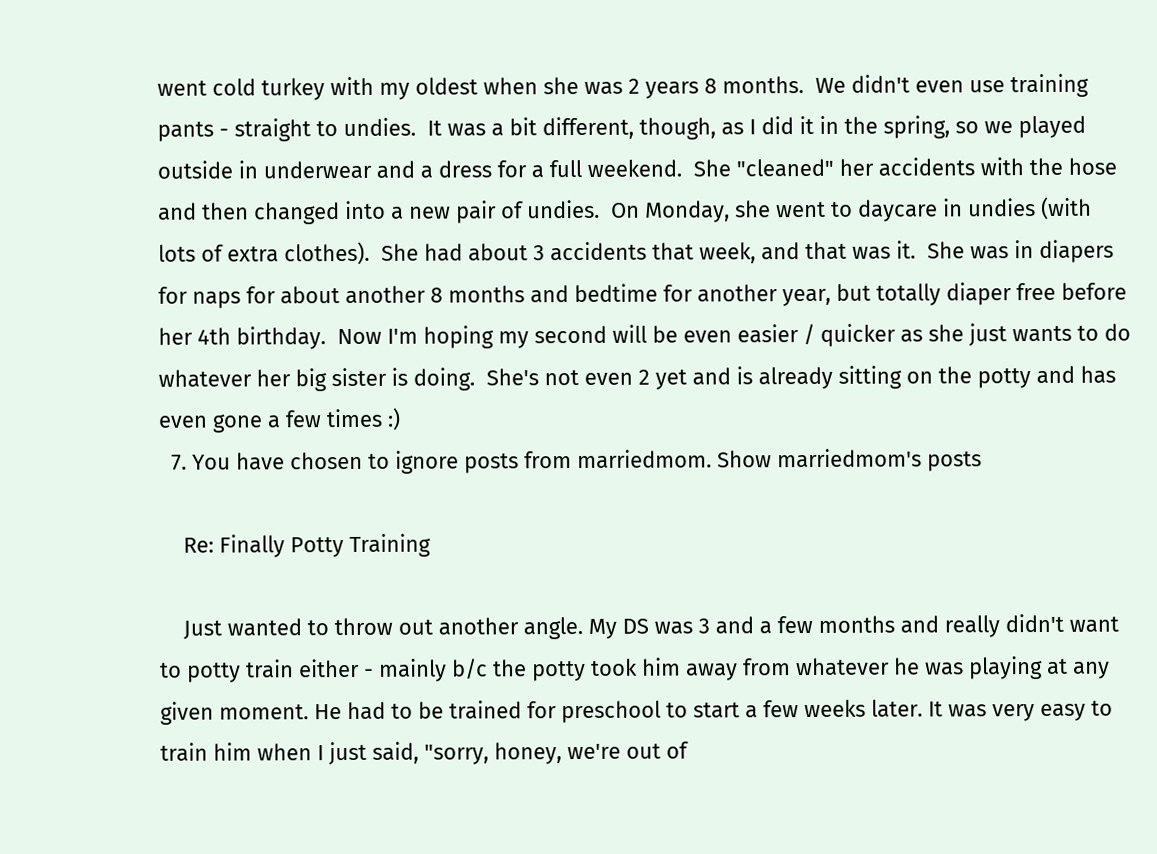went cold turkey with my oldest when she was 2 years 8 months.  We didn't even use training pants - straight to undies.  It was a bit different, though, as I did it in the spring, so we played outside in underwear and a dress for a full weekend.  She "cleaned" her accidents with the hose and then changed into a new pair of undies.  On Monday, she went to daycare in undies (with lots of extra clothes).  She had about 3 accidents that week, and that was it.  She was in diapers for naps for about another 8 months and bedtime for another year, but totally diaper free before her 4th birthday.  Now I'm hoping my second will be even easier / quicker as she just wants to do whatever her big sister is doing.  She's not even 2 yet and is already sitting on the potty and has even gone a few times :)
  7. You have chosen to ignore posts from marriedmom. Show marriedmom's posts

    Re: Finally Potty Training

    Just wanted to throw out another angle. My DS was 3 and a few months and really didn't want to potty train either - mainly b/c the potty took him away from whatever he was playing at any given moment. He had to be trained for preschool to start a few weeks later. It was very easy to train him when I just said, "sorry, honey, we're out of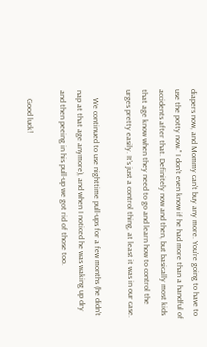diapers now, and Mommy can't buy any more. You're going to have to use the potty now." I don't even know if he had more than a handful of accidents after that. Definitely now and then, but basically most kids that age know when they need to go and learn how to control the urges pretty easily. It's just a control thing, at least it was in our case.

    We continued to use nighttime pull-ups for a few months (he didn't nap at that age anymore), and when I noticed he was waking up dry and then peeing in his pull-up we got rid of those too.

    Good luck!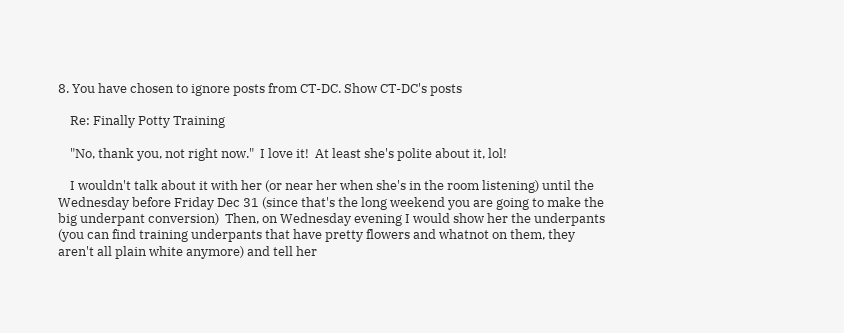8. You have chosen to ignore posts from CT-DC. Show CT-DC's posts

    Re: Finally Potty Training

    "No, thank you, not right now."  I love it!  At least she's polite about it, lol!

    I wouldn't talk about it with her (or near her when she's in the room listening) until the Wednesday before Friday Dec 31 (since that's the long weekend you are going to make the big underpant conversion)  Then, on Wednesday evening I would show her the underpants (you can find training underpants that have pretty flowers and whatnot on them, they aren't all plain white anymore) and tell her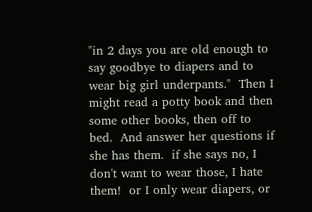"in 2 days you are old enough to say goodbye to diapers and to wear big girl underpants."  Then I might read a potty book and then some other books, then off to bed.  And answer her questions if she has them.  if she says no, I don't want to wear those, I hate them!  or I only wear diapers, or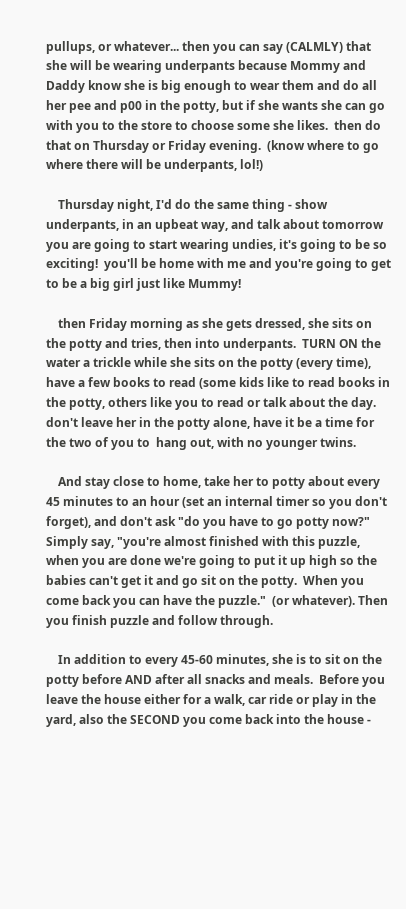pullups, or whatever... then you can say (CALMLY) that she will be wearing underpants because Mommy and Daddy know she is big enough to wear them and do all her pee and p00 in the potty, but if she wants she can go with you to the store to choose some she likes.  then do that on Thursday or Friday evening.  (know where to go where there will be underpants, lol!)

    Thursday night, I'd do the same thing - show underpants, in an upbeat way, and talk about tomorrow you are going to start wearing undies, it's going to be so exciting!  you'll be home with me and you're going to get to be a big girl just like Mummy!

    then Friday morning as she gets dressed, she sits on the potty and tries, then into underpants.  TURN ON the water a trickle while she sits on the potty (every time), have a few books to read (some kids like to read books in the potty, others like you to read or talk about the day.  don't leave her in the potty alone, have it be a time for the two of you to  hang out, with no younger twins.

    And stay close to home, take her to potty about every 45 minutes to an hour (set an internal timer so you don't forget), and don't ask "do you have to go potty now?"  Simply say, "you're almost finished with this puzzle, when you are done we're going to put it up high so the babies can't get it and go sit on the potty.  When you come back you can have the puzzle."  (or whatever). Then you finish puzzle and follow through.

    In addition to every 45-60 minutes, she is to sit on the potty before AND after all snacks and meals.  Before you leave the house either for a walk, car ride or play in the yard, also the SECOND you come back into the house -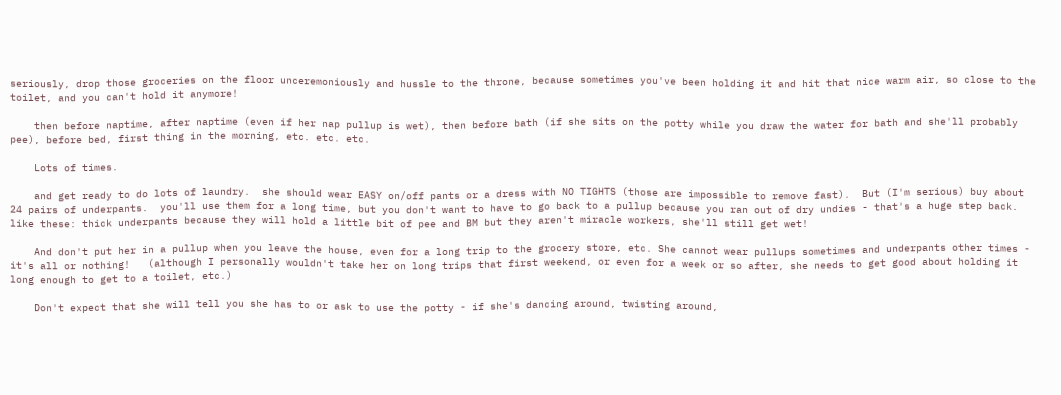seriously, drop those groceries on the floor unceremoniously and hussle to the throne, because sometimes you've been holding it and hit that nice warm air, so close to the toilet, and you can't hold it anymore!

    then before naptime, after naptime (even if her nap pullup is wet), then before bath (if she sits on the potty while you draw the water for bath and she'll probably pee), before bed, first thing in the morning, etc. etc. etc.

    Lots of times.

    and get ready to do lots of laundry.  she should wear EASY on/off pants or a dress with NO TIGHTS (those are impossible to remove fast).  But (I'm serious) buy about 24 pairs of underpants.  you'll use them for a long time, but you don't want to have to go back to a pullup because you ran out of dry undies - that's a huge step back.  like these: thick underpants because they will hold a little bit of pee and BM but they aren't miracle workers, she'll still get wet!

    And don't put her in a pullup when you leave the house, even for a long trip to the grocery store, etc. She cannot wear pullups sometimes and underpants other times - it's all or nothing!   (although I personally wouldn't take her on long trips that first weekend, or even for a week or so after, she needs to get good about holding it long enough to get to a toilet, etc.)

    Don't expect that she will tell you she has to or ask to use the potty - if she's dancing around, twisting around,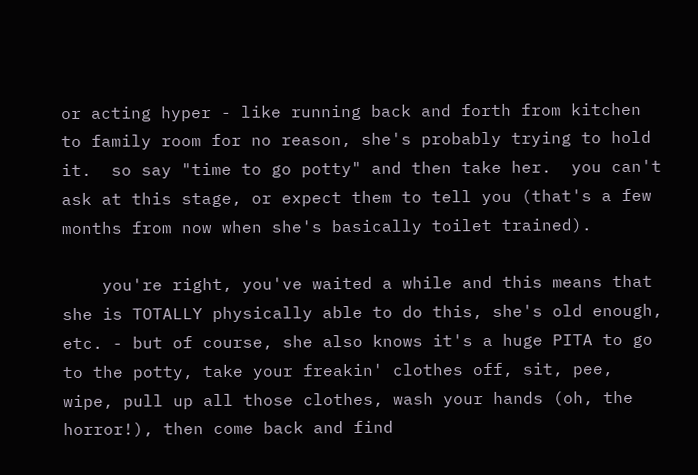or acting hyper - like running back and forth from kitchen to family room for no reason, she's probably trying to hold it.  so say "time to go potty" and then take her.  you can't ask at this stage, or expect them to tell you (that's a few months from now when she's basically toilet trained).

    you're right, you've waited a while and this means that she is TOTALLY physically able to do this, she's old enough, etc. - but of course, she also knows it's a huge PITA to go to the potty, take your freakin' clothes off, sit, pee, wipe, pull up all those clothes, wash your hands (oh, the horror!), then come back and find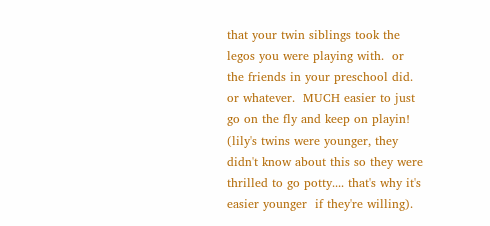that your twin siblings took the legos you were playing with.  or the friends in your preschool did. or whatever.  MUCH easier to just go on the fly and keep on playin!  (lily's twins were younger, they didn't know about this so they were thrilled to go potty.... that's why it's easier younger  if they're willing).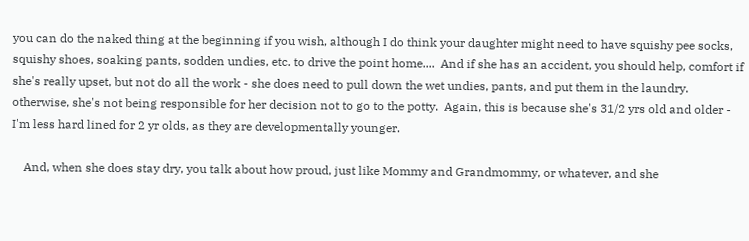you can do the naked thing at the beginning if you wish, although I do think your daughter might need to have squishy pee socks, squishy shoes, soaking pants, sodden undies, etc. to drive the point home....  And if she has an accident, you should help, comfort if she's really upset, but not do all the work - she does need to pull down the wet undies, pants, and put them in the laundry.  otherwise, she's not being responsible for her decision not to go to the potty.  Again, this is because she's 31/2 yrs old and older - I'm less hard lined for 2 yr olds, as they are developmentally younger.

    And, when she does stay dry, you talk about how proud, just like Mommy and Grandmommy, or whatever, and she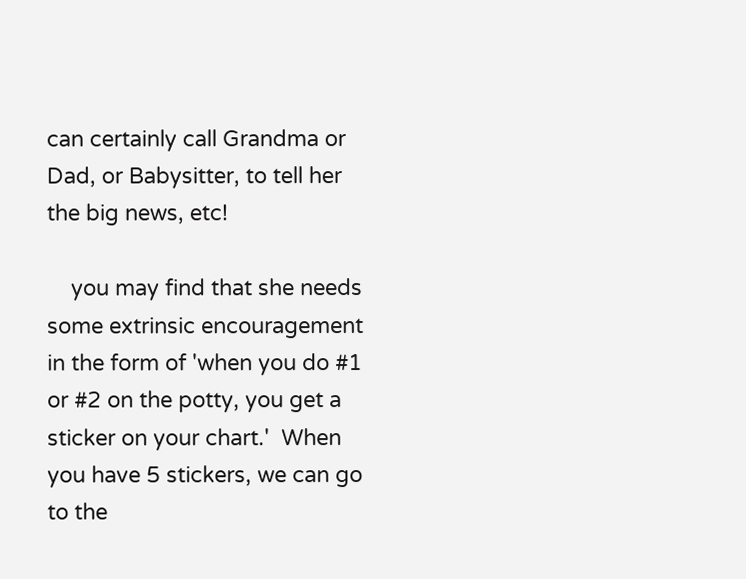can certainly call Grandma or Dad, or Babysitter, to tell her the big news, etc!

    you may find that she needs some extrinsic encouragement in the form of 'when you do #1 or #2 on the potty, you get a sticker on your chart.'  When you have 5 stickers, we can go to the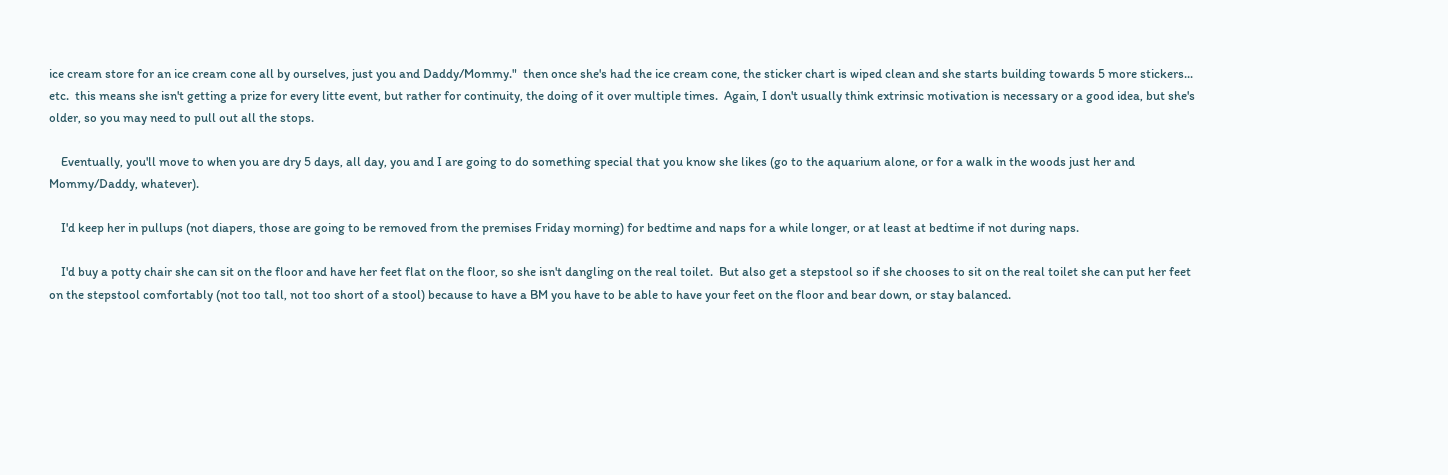ice cream store for an ice cream cone all by ourselves, just you and Daddy/Mommy."  then once she's had the ice cream cone, the sticker chart is wiped clean and she starts building towards 5 more stickers... etc.  this means she isn't getting a prize for every litte event, but rather for continuity, the doing of it over multiple times.  Again, I don't usually think extrinsic motivation is necessary or a good idea, but she's older, so you may need to pull out all the stops.

    Eventually, you'll move to when you are dry 5 days, all day, you and I are going to do something special that you know she likes (go to the aquarium alone, or for a walk in the woods just her and Mommy/Daddy, whatever).

    I'd keep her in pullups (not diapers, those are going to be removed from the premises Friday morning) for bedtime and naps for a while longer, or at least at bedtime if not during naps.

    I'd buy a potty chair she can sit on the floor and have her feet flat on the floor, so she isn't dangling on the real toilet.  But also get a stepstool so if she chooses to sit on the real toilet she can put her feet on the stepstool comfortably (not too tall, not too short of a stool) because to have a BM you have to be able to have your feet on the floor and bear down, or stay balanced.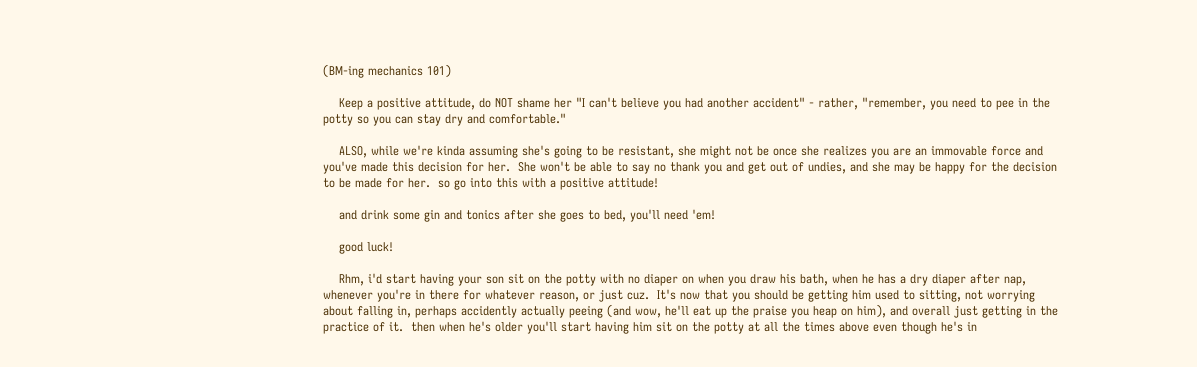(BM-ing mechanics 101)

    Keep a positive attitude, do NOT shame her "I can't believe you had another accident" - rather, "remember, you need to pee in the potty so you can stay dry and comfortable."

    ALSO, while we're kinda assuming she's going to be resistant, she might not be once she realizes you are an immovable force and you've made this decision for her.  She won't be able to say no thank you and get out of undies, and she may be happy for the decision to be made for her.  so go into this with a positive attitude!

    and drink some gin and tonics after she goes to bed, you'll need 'em!

    good luck!

    Rhm, i'd start having your son sit on the potty with no diaper on when you draw his bath, when he has a dry diaper after nap, whenever you're in there for whatever reason, or just cuz.  It's now that you should be getting him used to sitting, not worrying about falling in, perhaps accidently actually peeing (and wow, he'll eat up the praise you heap on him), and overall just getting in the practice of it.  then when he's older you'll start having him sit on the potty at all the times above even though he's in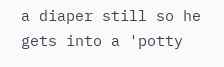a diaper still so he gets into a 'potty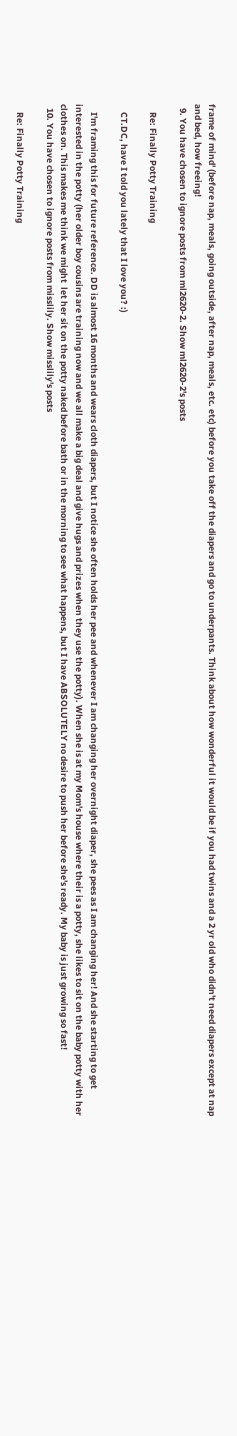frame of mind' (before nap, meals, going outside, after nap, meals, etc. etc) before you take off the diapers and go to underpants. Think about how wonderful it would be if you had twins and a 2 yr old who didn't need diapers except at nap and bed, how freeing!
  9. You have chosen to ignore posts from ml2620-2. Show ml2620-2's posts

    Re: Finally Potty Training

    CT.DC, have I told you lately that I love you? :)

    I'm framing this for future reference. DD is almost 16 months and wears cloth diapers, but I notice she often holds her pee and whenever I am changing her overnight diaper, she pees as I am changing her! And she starting to get interested in the potty (her older boy cousins are training now and we all make a big deal and give hugs and prizes when they use the potty). When she is at my Mom's house where their is a potty, she likes to sit on the baby potty with her clothes on. This makes me think we might  let her sit on the potty naked before bath or in the morning to see what happens, but I have ABSOLUTELY no desire to push her before she's ready. My baby is just growing so fast!
  10. You have chosen to ignore posts from misslily. Show misslily's posts

    Re: Finally Potty Training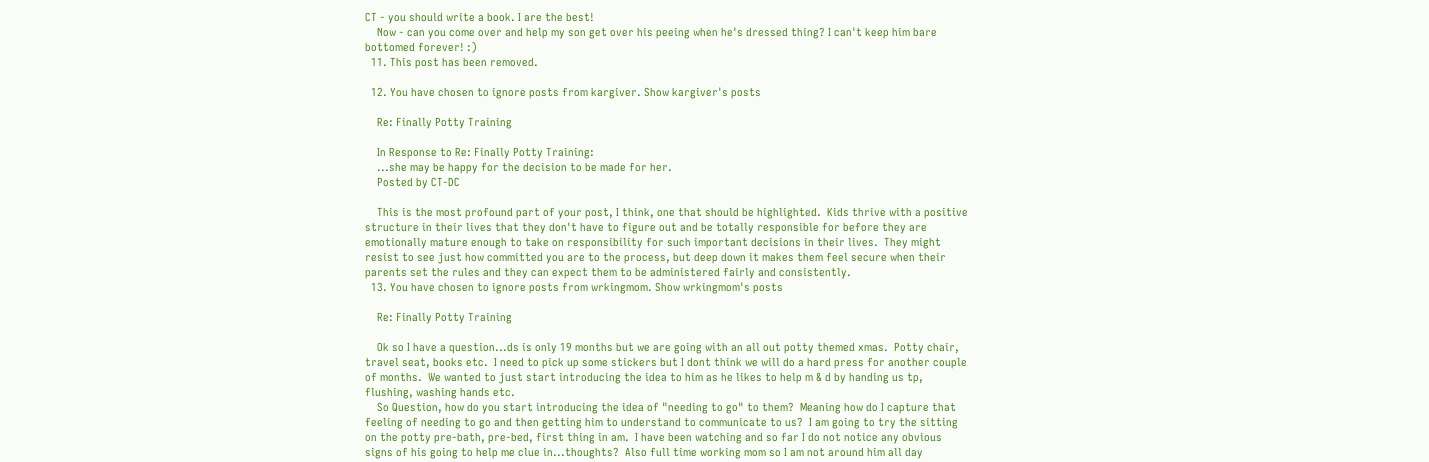CT - you should write a book. I are the best!
    Now - can you come over and help my son get over his peeing when he's dressed thing? I can't keep him bare bottomed forever! :)
  11. This post has been removed.

  12. You have chosen to ignore posts from kargiver. Show kargiver's posts

    Re: Finally Potty Training

    In Response to Re: Finally Potty Training:
    ...she may be happy for the decision to be made for her.
    Posted by CT-DC

    This is the most profound part of your post, I think, one that should be highlighted.  Kids thrive with a positive structure in their lives that they don't have to figure out and be totally responsible for before they are emotionally mature enough to take on responsibility for such important decisions in their lives.  They might resist to see just how committed you are to the process, but deep down it makes them feel secure when their parents set the rules and they can expect them to be administered fairly and consistently.
  13. You have chosen to ignore posts from wrkingmom. Show wrkingmom's posts

    Re: Finally Potty Training

    Ok so I have a question...ds is only 19 months but we are going with an all out potty themed xmas.  Potty chair, travel seat, books etc.  I need to pick up some stickers but I dont think we will do a hard press for another couple of months.  We wanted to just start introducing the idea to him as he likes to help m & d by handing us tp, flushing, washing hands etc.
    So Question, how do you start introducing the idea of "needing to go" to them?  Meaning how do I capture that feeling of needing to go and then getting him to understand to communicate to us?  I am going to try the sitting on the potty pre-bath, pre-bed, first thing in am.  I have been watching and so far I do not notice any obvious signs of his going to help me clue in...thoughts?  Also full time working mom so I am not around him all day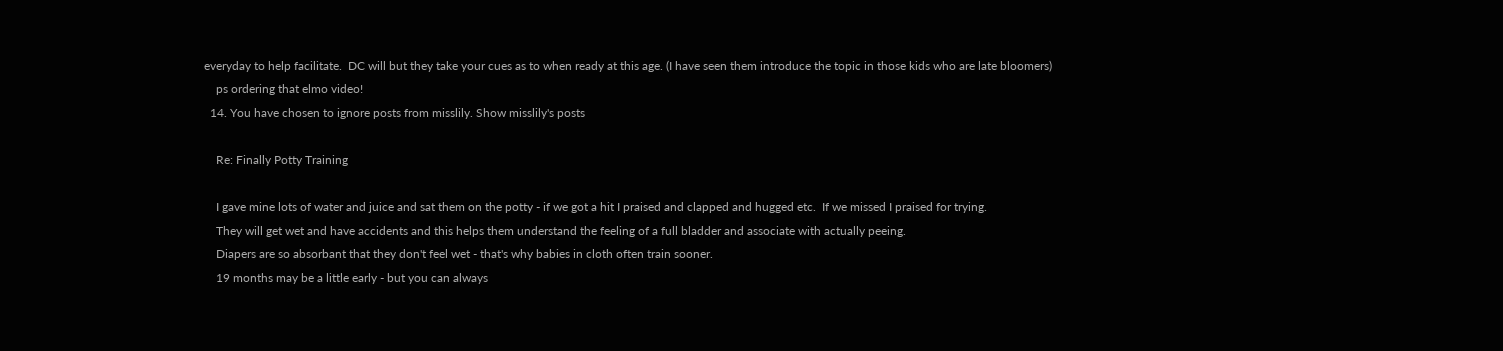everyday to help facilitate.  DC will but they take your cues as to when ready at this age. (I have seen them introduce the topic in those kids who are late bloomers)
    ps ordering that elmo video!
  14. You have chosen to ignore posts from misslily. Show misslily's posts

    Re: Finally Potty Training

    I gave mine lots of water and juice and sat them on the potty - if we got a hit I praised and clapped and hugged etc.  If we missed I praised for trying.
    They will get wet and have accidents and this helps them understand the feeling of a full bladder and associate with actually peeing.
    Diapers are so absorbant that they don't feel wet - that's why babies in cloth often train sooner.
    19 months may be a little early - but you can always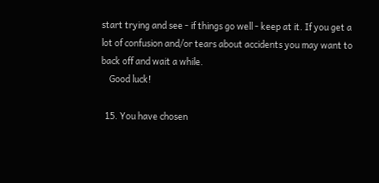start trying and see - if things go well - keep at it. If you get a lot of confusion and/or tears about accidents you may want to back off and wait a while.
    Good luck!

  15. You have chosen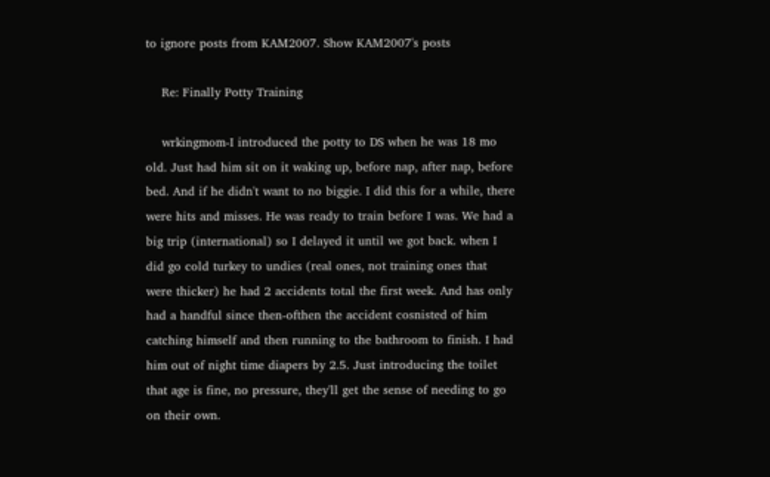to ignore posts from KAM2007. Show KAM2007's posts

    Re: Finally Potty Training

    wrkingmom-I introduced the potty to DS when he was 18 mo old. Just had him sit on it waking up, before nap, after nap, before bed. And if he didn't want to no biggie. I did this for a while, there were hits and misses. He was ready to train before I was. We had a big trip (international) so I delayed it until we got back. when I did go cold turkey to undies (real ones, not training ones that were thicker) he had 2 accidents total the first week. And has only had a handful since then-ofthen the accident cosnisted of him catching himself and then running to the bathroom to finish. I had him out of night time diapers by 2.5. Just introducing the toilet that age is fine, no pressure, they'll get the sense of needing to go on their own.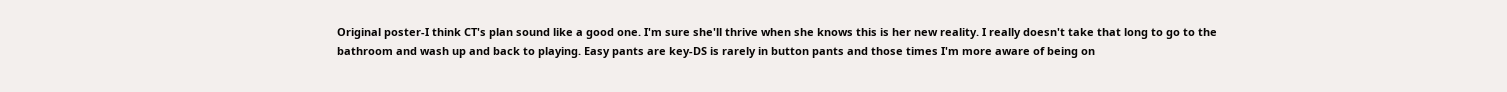Original poster-I think CT's plan sound like a good one. I'm sure she'll thrive when she knows this is her new reality. I really doesn't take that long to go to the bathroom and wash up and back to playing. Easy pants are key-DS is rarely in button pants and those times I'm more aware of being on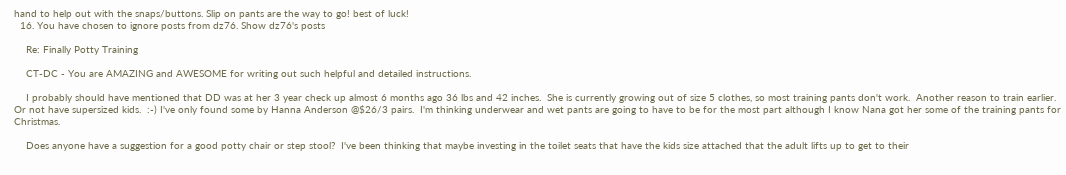hand to help out with the snaps/buttons. Slip on pants are the way to go! best of luck!
  16. You have chosen to ignore posts from dz76. Show dz76's posts

    Re: Finally Potty Training

    CT-DC - You are AMAZING and AWESOME for writing out such helpful and detailed instructions.

    I probably should have mentioned that DD was at her 3 year check up almost 6 months ago 36 lbs and 42 inches.  She is currently growing out of size 5 clothes, so most training pants don't work.  Another reason to train earlier.  Or not have supersized kids.  :-) I've only found some by Hanna Anderson @$26/3 pairs.  I'm thinking underwear and wet pants are going to have to be for the most part although I know Nana got her some of the training pants for Christmas.

    Does anyone have a suggestion for a good potty chair or step stool?  I've been thinking that maybe investing in the toilet seats that have the kids size attached that the adult lifts up to get to their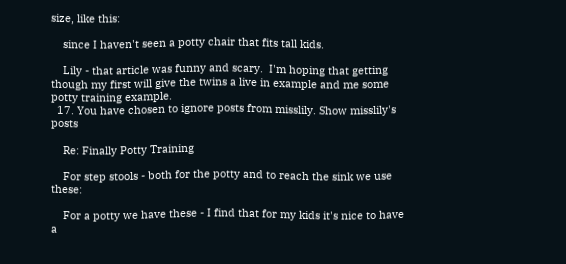size, like this:

    since I haven't seen a potty chair that fits tall kids.

    Lily - that article was funny and scary.  I'm hoping that getting though my first will give the twins a live in example and me some potty training example.
  17. You have chosen to ignore posts from misslily. Show misslily's posts

    Re: Finally Potty Training

    For step stools - both for the potty and to reach the sink we use these:

    For a potty we have these - I find that for my kids it's nice to have a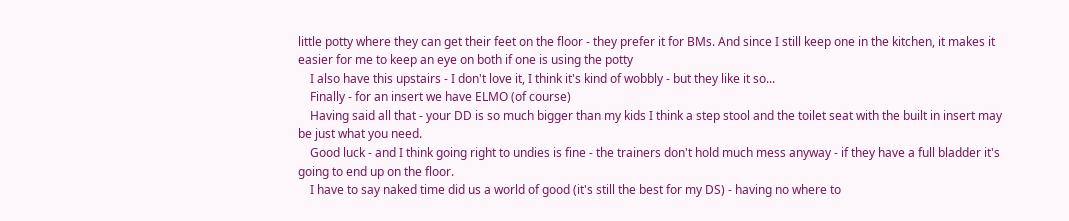little potty where they can get their feet on the floor - they prefer it for BMs. And since I still keep one in the kitchen, it makes it easier for me to keep an eye on both if one is using the potty
    I also have this upstairs - I don't love it, I think it's kind of wobbly - but they like it so...
    Finally - for an insert we have ELMO (of course)
    Having said all that - your DD is so much bigger than my kids I think a step stool and the toilet seat with the built in insert may be just what you need.
    Good luck - and I think going right to undies is fine - the trainers don't hold much mess anyway - if they have a full bladder it's going to end up on the floor.
    I have to say naked time did us a world of good (it's still the best for my DS) - having no where to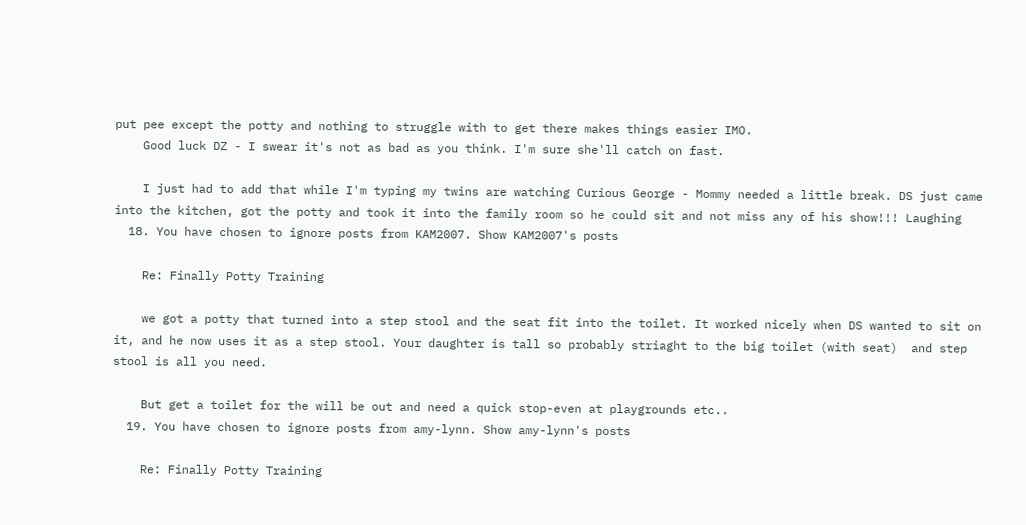put pee except the potty and nothing to struggle with to get there makes things easier IMO.
    Good luck DZ - I swear it's not as bad as you think. I'm sure she'll catch on fast.

    I just had to add that while I'm typing my twins are watching Curious George - Mommy needed a little break. DS just came into the kitchen, got the potty and took it into the family room so he could sit and not miss any of his show!!! Laughing
  18. You have chosen to ignore posts from KAM2007. Show KAM2007's posts

    Re: Finally Potty Training

    we got a potty that turned into a step stool and the seat fit into the toilet. It worked nicely when DS wanted to sit on it, and he now uses it as a step stool. Your daughter is tall so probably striaght to the big toilet (with seat)  and step stool is all you need.

    But get a toilet for the will be out and need a quick stop-even at playgrounds etc..
  19. You have chosen to ignore posts from amy-lynn. Show amy-lynn's posts

    Re: Finally Potty Training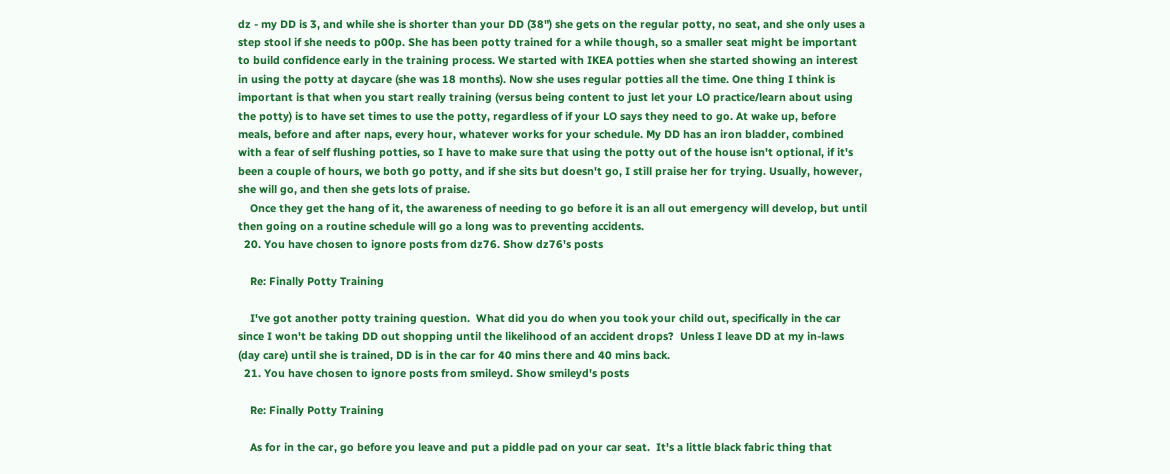dz - my DD is 3, and while she is shorter than your DD (38") she gets on the regular potty, no seat, and she only uses a step stool if she needs to p00p. She has been potty trained for a while though, so a smaller seat might be important to build confidence early in the training process. We started with IKEA potties when she started showing an interest in using the potty at daycare (she was 18 months). Now she uses regular potties all the time. One thing I think is important is that when you start really training (versus being content to just let your LO practice/learn about using the potty) is to have set times to use the potty, regardless of if your LO says they need to go. At wake up, before meals, before and after naps, every hour, whatever works for your schedule. My DD has an iron bladder, combined with a fear of self flushing potties, so I have to make sure that using the potty out of the house isn't optional, if it's been a couple of hours, we both go potty, and if she sits but doesn't go, I still praise her for trying. Usually, however, she will go, and then she gets lots of praise.
    Once they get the hang of it, the awareness of needing to go before it is an all out emergency will develop, but until then going on a routine schedule will go a long was to preventing accidents.
  20. You have chosen to ignore posts from dz76. Show dz76's posts

    Re: Finally Potty Training

    I've got another potty training question.  What did you do when you took your child out, specifically in the car since I won't be taking DD out shopping until the likelihood of an accident drops?  Unless I leave DD at my in-laws (day care) until she is trained, DD is in the car for 40 mins there and 40 mins back.
  21. You have chosen to ignore posts from smileyd. Show smileyd's posts

    Re: Finally Potty Training

    As for in the car, go before you leave and put a piddle pad on your car seat.  It's a little black fabric thing that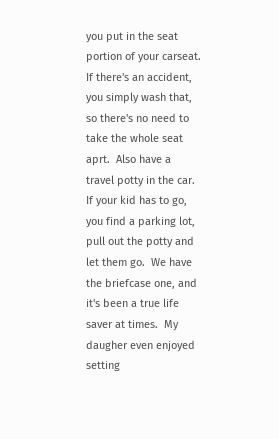you put in the seat portion of your carseat.  If there's an accident, you simply wash that, so there's no need to take the whole seat aprt.  Also have a travel potty in the car.  If your kid has to go, you find a parking lot, pull out the potty and let them go.  We have the briefcase one, and it's been a true life saver at times.  My daugher even enjoyed setting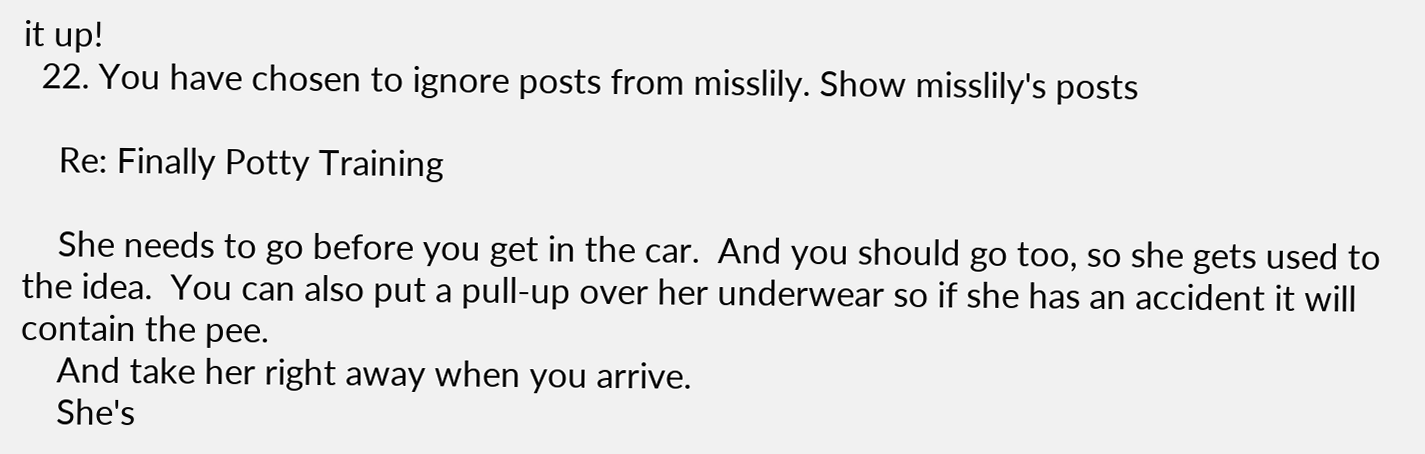it up!
  22. You have chosen to ignore posts from misslily. Show misslily's posts

    Re: Finally Potty Training

    She needs to go before you get in the car.  And you should go too, so she gets used to the idea.  You can also put a pull-up over her underwear so if she has an accident it will contain the pee.
    And take her right away when you arrive.
    She's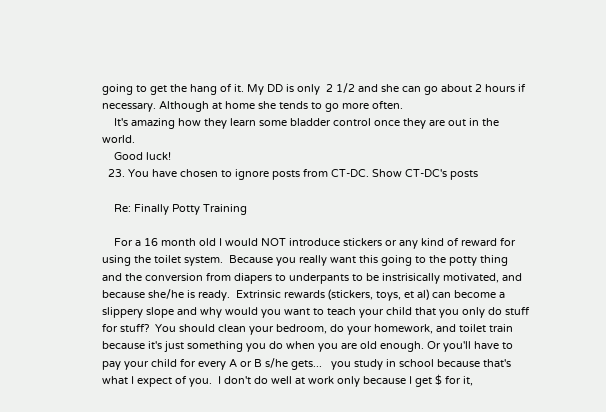going to get the hang of it. My DD is only  2 1/2 and she can go about 2 hours if necessary. Although at home she tends to go more often.
    It's amazing how they learn some bladder control once they are out in the world.
    Good luck!
  23. You have chosen to ignore posts from CT-DC. Show CT-DC's posts

    Re: Finally Potty Training

    For a 16 month old I would NOT introduce stickers or any kind of reward for using the toilet system.  Because you really want this going to the potty thing and the conversion from diapers to underpants to be instrisically motivated, and because she/he is ready.  Extrinsic rewards (stickers, toys, et al) can become a slippery slope and why would you want to teach your child that you only do stuff for stuff?  You should clean your bedroom, do your homework, and toilet train because it's just something you do when you are old enough. Or you'll have to pay your child for every A or B s/he gets...   you study in school because that's what I expect of you.  I don't do well at work only because I get $ for it,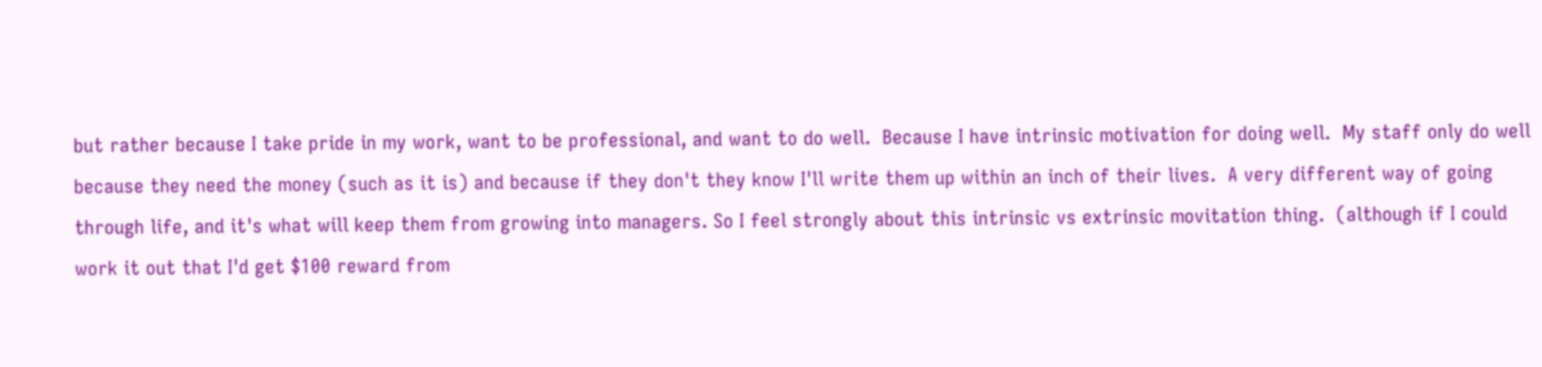but rather because I take pride in my work, want to be professional, and want to do well.  Because I have intrinsic motivation for doing well.  My staff only do well because they need the money (such as it is) and because if they don't they know I'll write them up within an inch of their lives.  A very different way of going through life, and it's what will keep them from growing into managers. So I feel strongly about this intrinsic vs extrinsic movitation thing.  (although if I could work it out that I'd get $100 reward from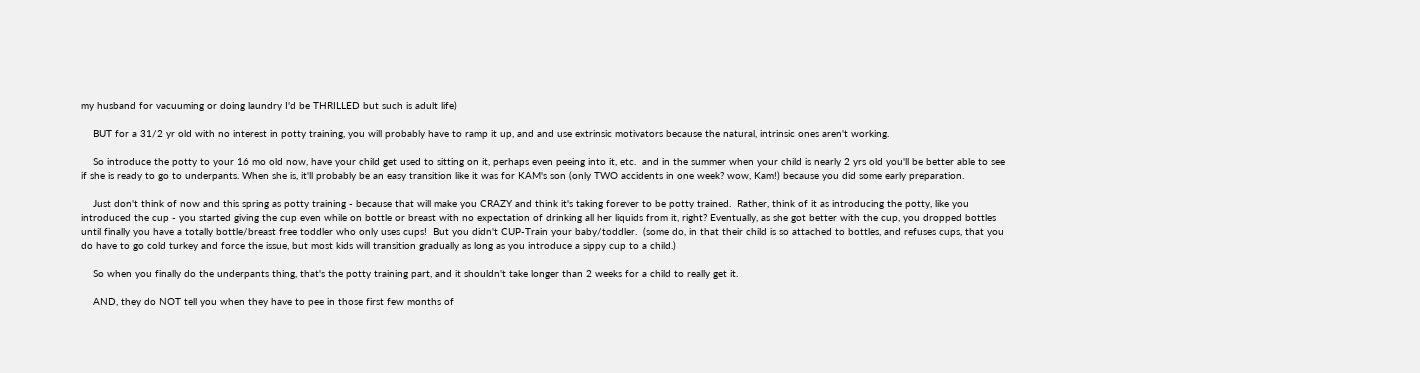my husband for vacuuming or doing laundry I'd be THRILLED but such is adult life)

    BUT for a 31/2 yr old with no interest in potty training, you will probably have to ramp it up, and and use extrinsic motivators because the natural, intrinsic ones aren't working.

    So introduce the potty to your 16 mo old now, have your child get used to sitting on it, perhaps even peeing into it, etc.  and in the summer when your child is nearly 2 yrs old you'll be better able to see if she is ready to go to underpants. When she is, it'll probably be an easy transition like it was for KAM's son (only TWO accidents in one week? wow, Kam!) because you did some early preparation.

    Just don't think of now and this spring as potty training - because that will make you CRAZY and think it's taking forever to be potty trained.  Rather, think of it as introducing the potty, like you introduced the cup - you started giving the cup even while on bottle or breast with no expectation of drinking all her liquids from it, right? Eventually, as she got better with the cup, you dropped bottles until finally you have a totally bottle/breast free toddler who only uses cups!  But you didn't CUP-Train your baby/toddler.  (some do, in that their child is so attached to bottles, and refuses cups, that you do have to go cold turkey and force the issue, but most kids will transition gradually as long as you introduce a sippy cup to a child.)

    So when you finally do the underpants thing, that's the potty training part, and it shouldn't take longer than 2 weeks for a child to really get it.

    AND, they do NOT tell you when they have to pee in those first few months of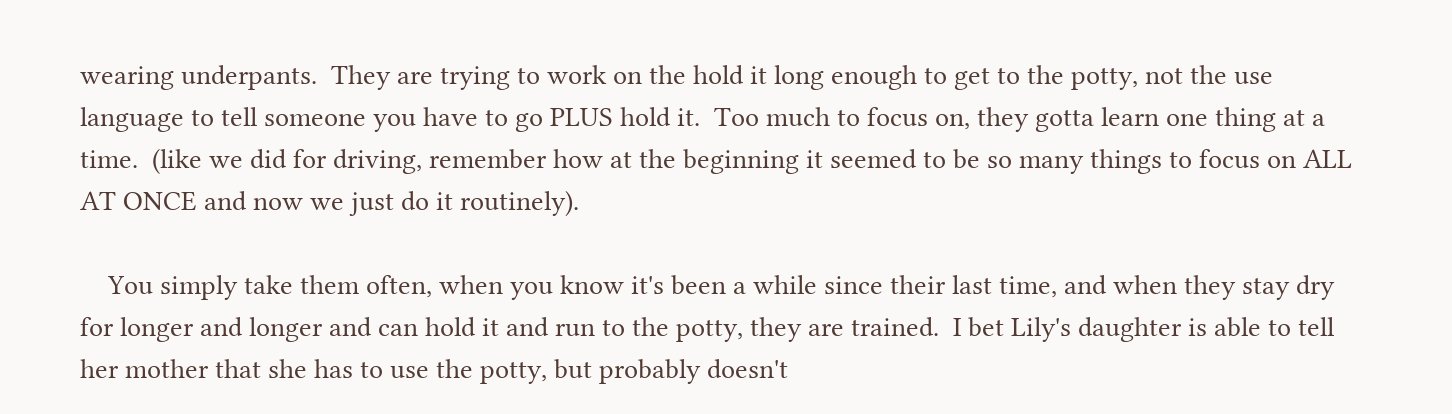wearing underpants.  They are trying to work on the hold it long enough to get to the potty, not the use language to tell someone you have to go PLUS hold it.  Too much to focus on, they gotta learn one thing at a time.  (like we did for driving, remember how at the beginning it seemed to be so many things to focus on ALL AT ONCE and now we just do it routinely).

    You simply take them often, when you know it's been a while since their last time, and when they stay dry for longer and longer and can hold it and run to the potty, they are trained.  I bet Lily's daughter is able to tell her mother that she has to use the potty, but probably doesn't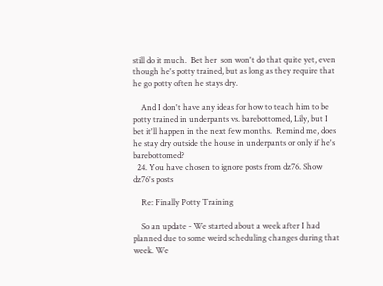still do it much.  Bet her  son won't do that quite yet, even though he's potty trained, but as long as they require that he go potty often he stays dry.

    And I don't have any ideas for how to teach him to be potty trained in underpants vs. barebottomed, Lily, but I bet it'll happen in the next few months.  Remind me, does he stay dry outside the house in underpants or only if he's barebottomed?
  24. You have chosen to ignore posts from dz76. Show dz76's posts

    Re: Finally Potty Training

    So an update - We started about a week after I had planned due to some weird scheduling changes during that week. We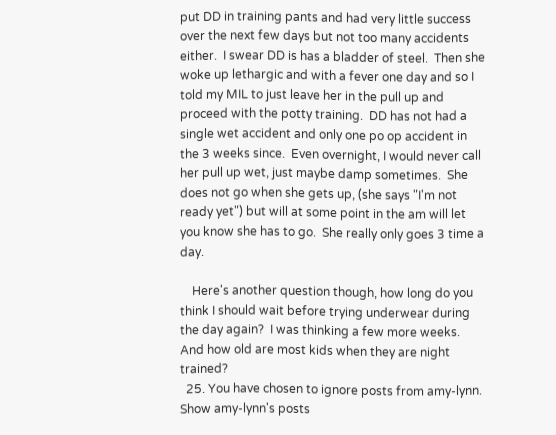put DD in training pants and had very little success over the next few days but not too many accidents either.  I swear DD is has a bladder of steel.  Then she woke up lethargic and with a fever one day and so I told my MIL to just leave her in the pull up and proceed with the potty training.  DD has not had a single wet accident and only one po op accident in the 3 weeks since.  Even overnight, I would never call her pull up wet, just maybe damp sometimes.  She does not go when she gets up, (she says "I'm not ready yet") but will at some point in the am will let you know she has to go.  She really only goes 3 time a day.

    Here's another question though, how long do you think I should wait before trying underwear during the day again?  I was thinking a few more weeks.  And how old are most kids when they are night trained?
  25. You have chosen to ignore posts from amy-lynn. Show amy-lynn's posts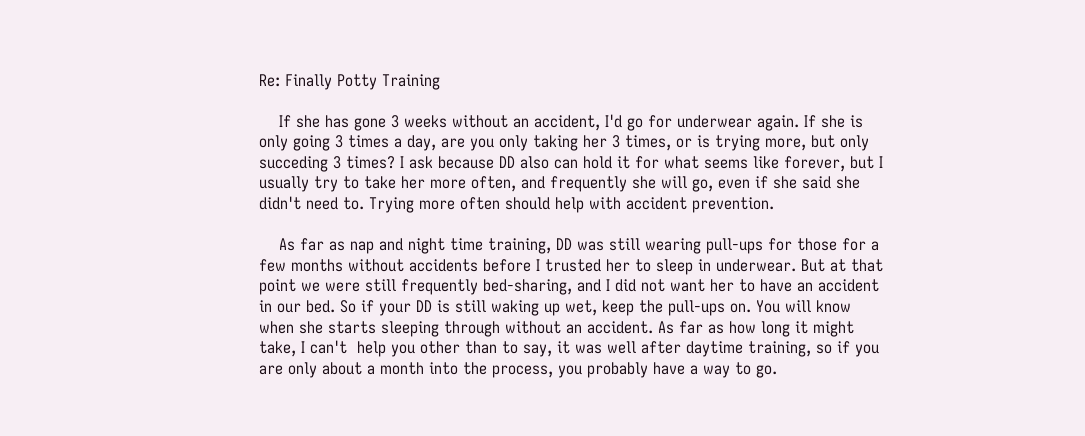Re: Finally Potty Training

    If she has gone 3 weeks without an accident, I'd go for underwear again. If she is only going 3 times a day, are you only taking her 3 times, or is trying more, but only succeding 3 times? I ask because DD also can hold it for what seems like forever, but I usually try to take her more often, and frequently she will go, even if she said she didn't need to. Trying more often should help with accident prevention.

    As far as nap and night time training, DD was still wearing pull-ups for those for a few months without accidents before I trusted her to sleep in underwear. But at that point we were still frequently bed-sharing, and I did not want her to have an accident in our bed. So if your DD is still waking up wet, keep the pull-ups on. You will know when she starts sleeping through without an accident. As far as how long it might take, I can't  help you other than to say, it was well after daytime training, so if you are only about a month into the process, you probably have a way to go.